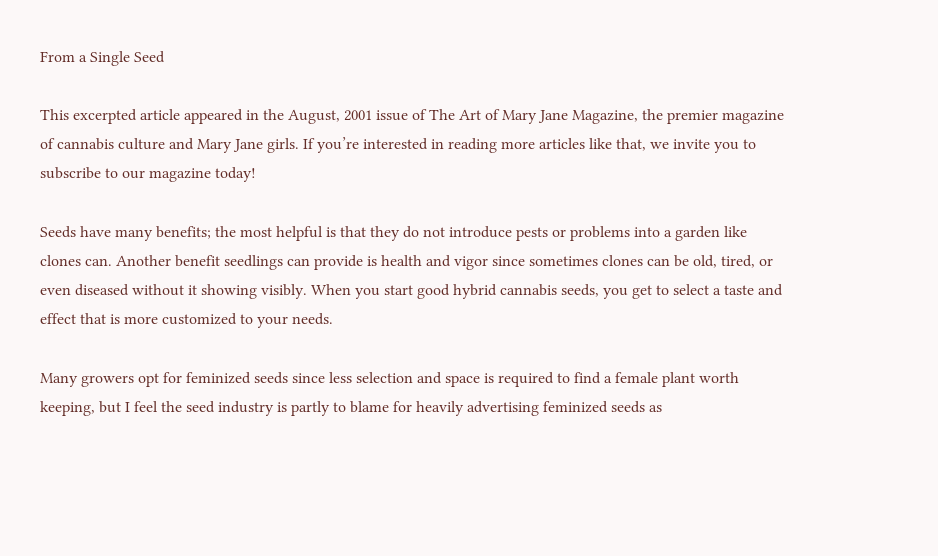From a Single Seed

This excerpted article appeared in the August, 2001 issue of The Art of Mary Jane Magazine, the premier magazine of cannabis culture and Mary Jane girls. If you’re interested in reading more articles like that, we invite you to subscribe to our magazine today!

Seeds have many benefits; the most helpful is that they do not introduce pests or problems into a garden like clones can. Another benefit seedlings can provide is health and vigor since sometimes clones can be old, tired, or even diseased without it showing visibly. When you start good hybrid cannabis seeds, you get to select a taste and effect that is more customized to your needs.

Many growers opt for feminized seeds since less selection and space is required to find a female plant worth keeping, but I feel the seed industry is partly to blame for heavily advertising feminized seeds as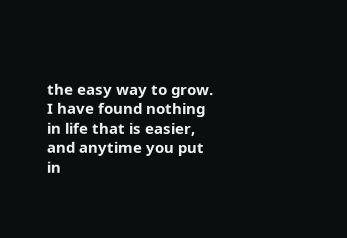the easy way to grow. I have found nothing in life that is easier, and anytime you put in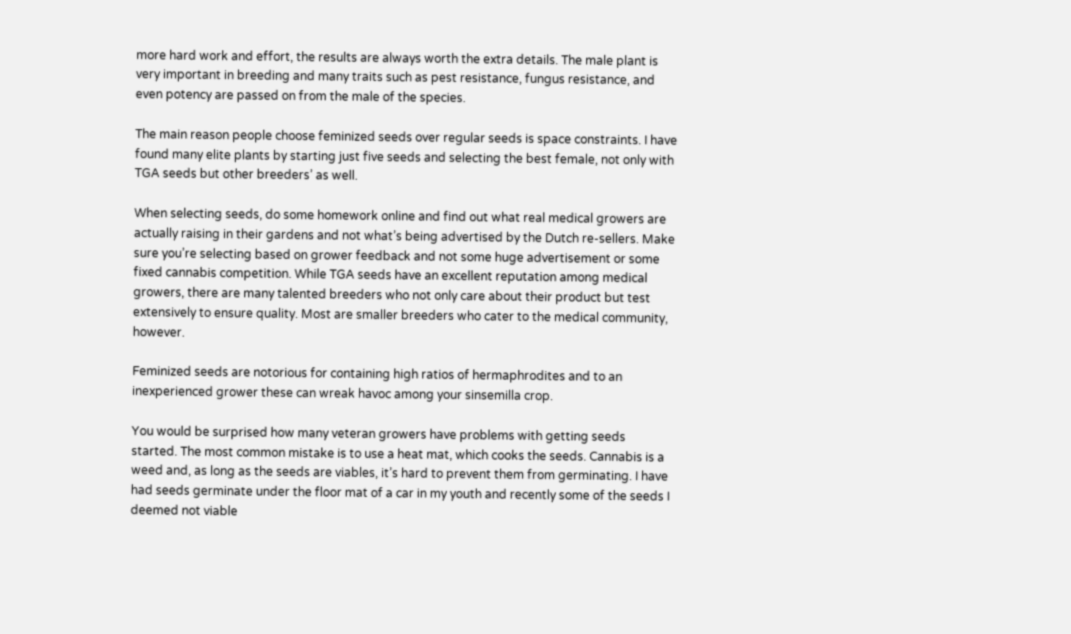more hard work and effort, the results are always worth the extra details. The male plant is very important in breeding and many traits such as pest resistance, fungus resistance, and even potency are passed on from the male of the species.

The main reason people choose feminized seeds over regular seeds is space constraints. I have found many elite plants by starting just five seeds and selecting the best female, not only with TGA seeds but other breeders’ as well.

When selecting seeds, do some homework online and find out what real medical growers are actually raising in their gardens and not what’s being advertised by the Dutch re-sellers. Make sure you’re selecting based on grower feedback and not some huge advertisement or some fixed cannabis competition. While TGA seeds have an excellent reputation among medical growers, there are many talented breeders who not only care about their product but test extensively to ensure quality. Most are smaller breeders who cater to the medical community, however.

Feminized seeds are notorious for containing high ratios of hermaphrodites and to an inexperienced grower these can wreak havoc among your sinsemilla crop.

You would be surprised how many veteran growers have problems with getting seeds started. The most common mistake is to use a heat mat, which cooks the seeds. Cannabis is a weed and, as long as the seeds are viables, it’s hard to prevent them from germinating. I have had seeds germinate under the floor mat of a car in my youth and recently some of the seeds I deemed not viable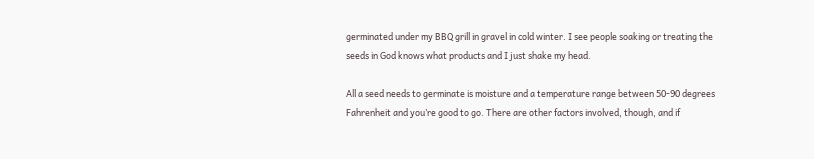germinated under my BBQ grill in gravel in cold winter. I see people soaking or treating the seeds in God knows what products and I just shake my head.

All a seed needs to germinate is moisture and a temperature range between 50-90 degrees Fahrenheit and you’re good to go. There are other factors involved, though, and if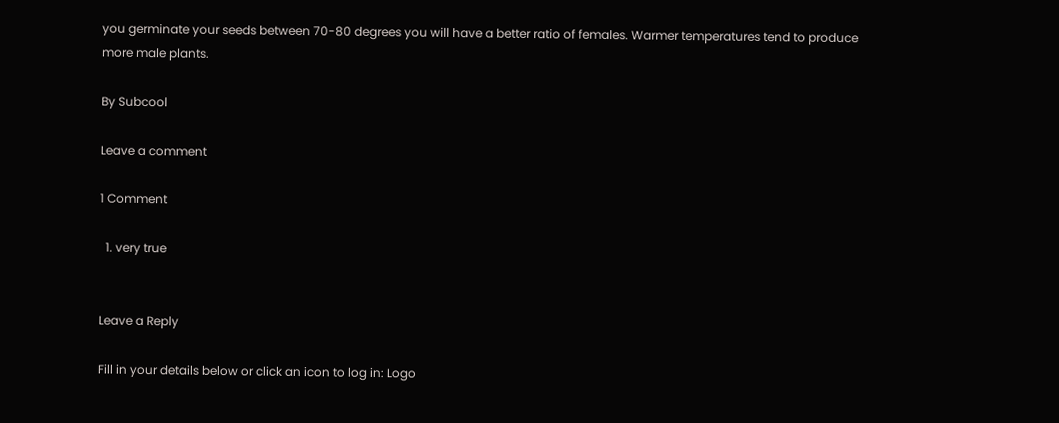you germinate your seeds between 70-80 degrees you will have a better ratio of females. Warmer temperatures tend to produce more male plants.

By Subcool

Leave a comment

1 Comment

  1. very true


Leave a Reply

Fill in your details below or click an icon to log in: Logo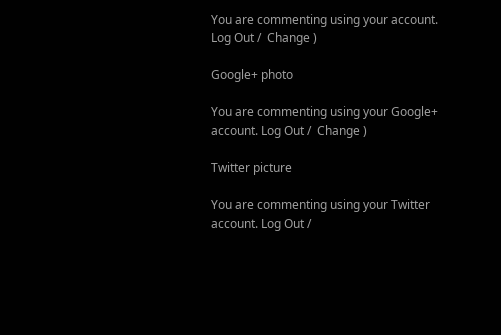You are commenting using your account. Log Out /  Change )

Google+ photo

You are commenting using your Google+ account. Log Out /  Change )

Twitter picture

You are commenting using your Twitter account. Log Out /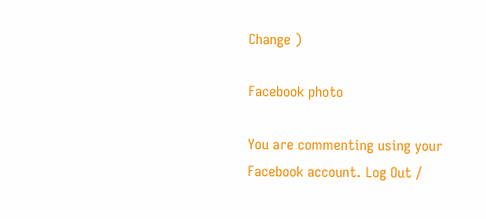Change )

Facebook photo

You are commenting using your Facebook account. Log Out /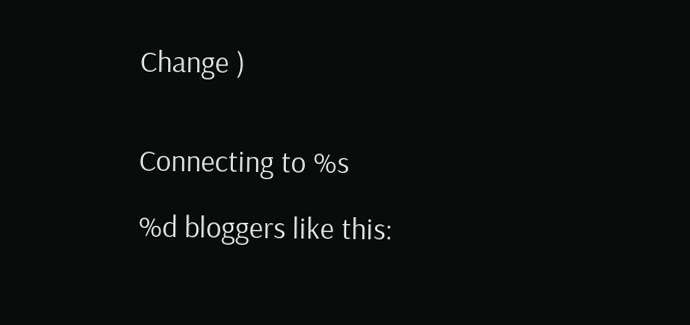Change )


Connecting to %s

%d bloggers like this: